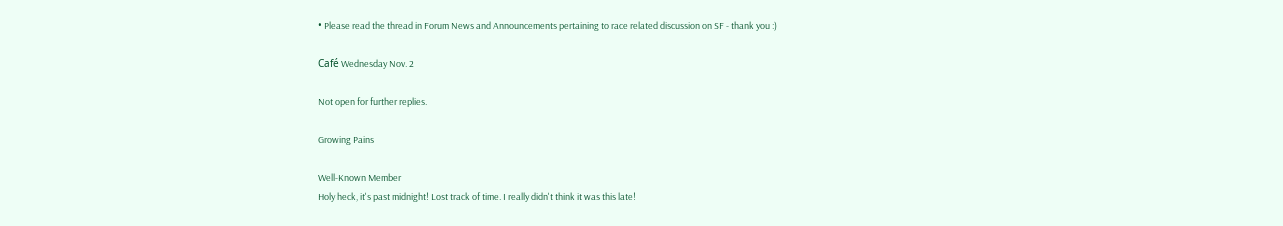• Please read the thread in Forum News and Announcements pertaining to race related discussion on SF - thank you :)

Café Wednesday Nov. 2

Not open for further replies.

Growing Pains

Well-Known Member
Holy heck, it's past midnight! Lost track of time. I really didn't think it was this late!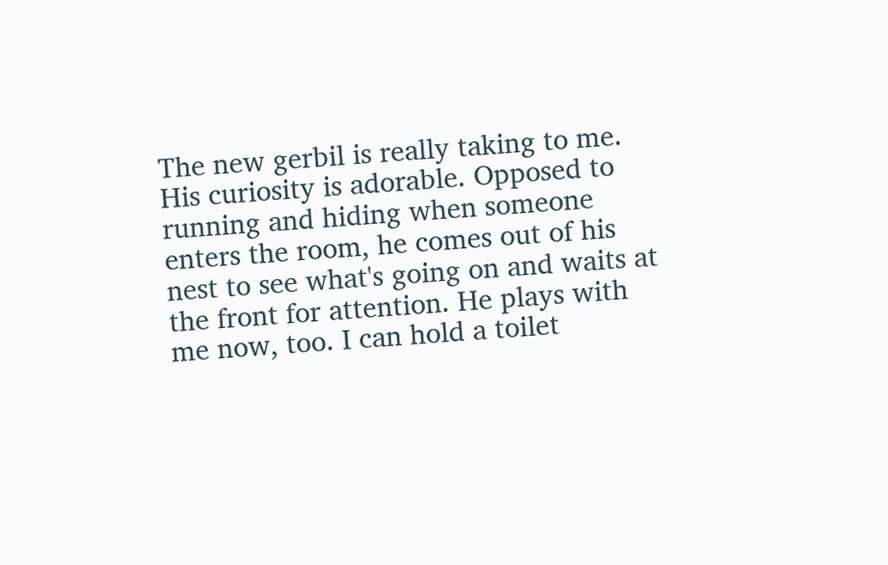The new gerbil is really taking to me. His curiosity is adorable. Opposed to running and hiding when someone enters the room, he comes out of his nest to see what's going on and waits at the front for attention. He plays with me now, too. I can hold a toilet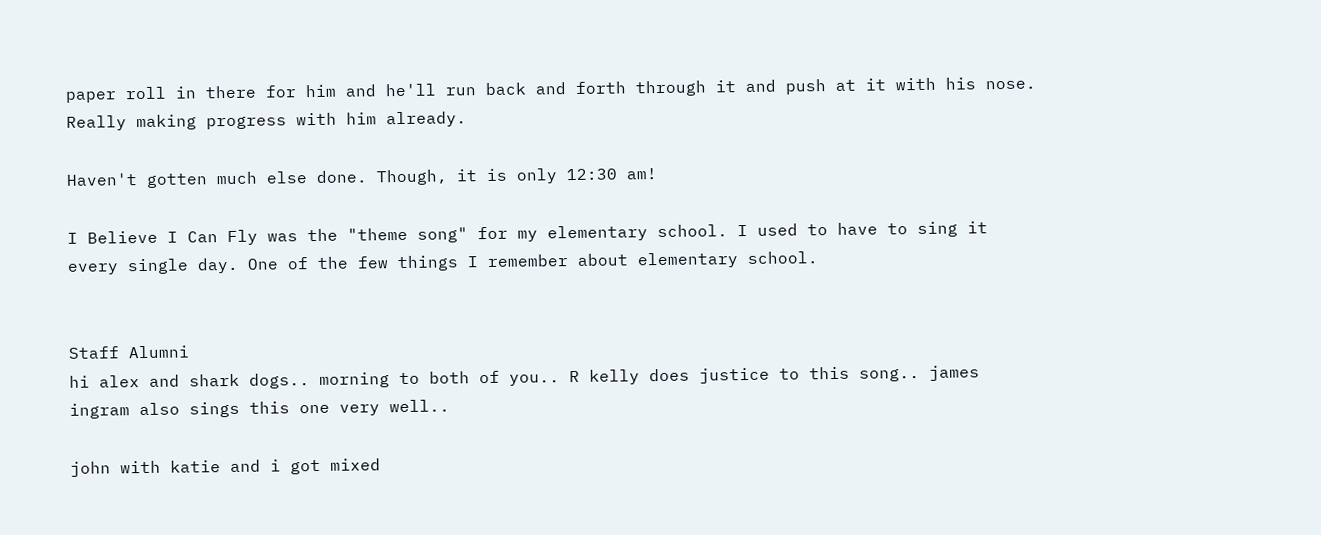paper roll in there for him and he'll run back and forth through it and push at it with his nose. Really making progress with him already.

Haven't gotten much else done. Though, it is only 12:30 am!

I Believe I Can Fly was the "theme song" for my elementary school. I used to have to sing it every single day. One of the few things I remember about elementary school.


Staff Alumni
hi alex and shark dogs.. morning to both of you.. R kelly does justice to this song.. james ingram also sings this one very well..

john with katie and i got mixed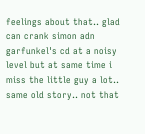feelings about that.. glad can crank simon adn garfunkel's cd at a noisy level but at same time i miss the little guy a lot.. same old story.. not that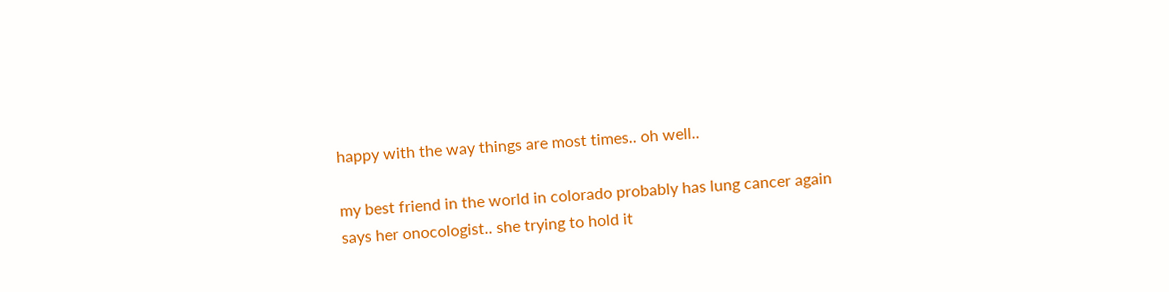happy with the way things are most times.. oh well..

my best friend in the world in colorado probably has lung cancer again says her onocologist.. she trying to hold it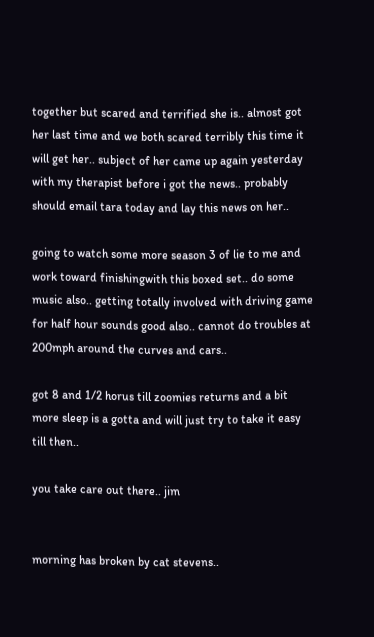together but scared and terrified she is.. almost got her last time and we both scared terribly this time it will get her.. subject of her came up again yesterday with my therapist before i got the news.. probably should email tara today and lay this news on her..

going to watch some more season 3 of lie to me and work toward finishingwith this boxed set.. do some music also.. getting totally involved with driving game for half hour sounds good also.. cannot do troubles at 200mph around the curves and cars..

got 8 and 1/2 horus till zoomies returns and a bit more sleep is a gotta and will just try to take it easy till then..

you take care out there.. jim


morning has broken by cat stevens..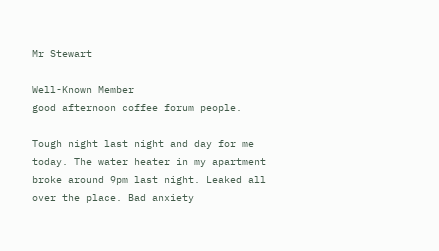Mr Stewart

Well-Known Member
good afternoon coffee forum people.

Tough night last night and day for me today. The water heater in my apartment broke around 9pm last night. Leaked all over the place. Bad anxiety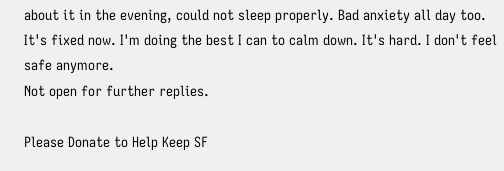about it in the evening, could not sleep properly. Bad anxiety all day too. It's fixed now. I'm doing the best I can to calm down. It's hard. I don't feel safe anymore.
Not open for further replies.

Please Donate to Help Keep SF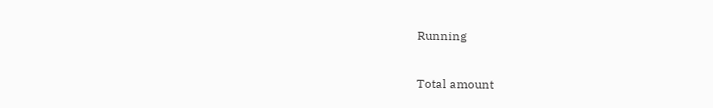Running

Total amount